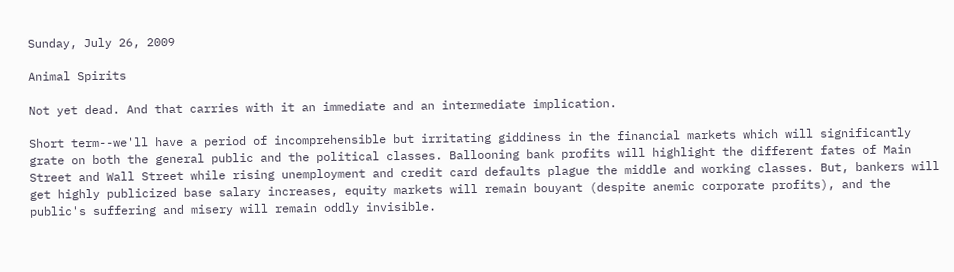Sunday, July 26, 2009

Animal Spirits

Not yet dead. And that carries with it an immediate and an intermediate implication.

Short term--we'll have a period of incomprehensible but irritating giddiness in the financial markets which will significantly grate on both the general public and the political classes. Ballooning bank profits will highlight the different fates of Main Street and Wall Street while rising unemployment and credit card defaults plague the middle and working classes. But, bankers will get highly publicized base salary increases, equity markets will remain bouyant (despite anemic corporate profits), and the public's suffering and misery will remain oddly invisible.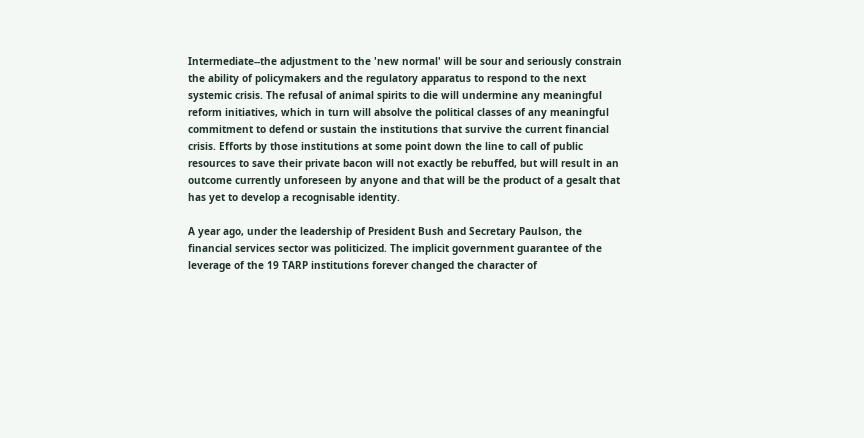Intermediate--the adjustment to the 'new normal' will be sour and seriously constrain the ability of policymakers and the regulatory apparatus to respond to the next systemic crisis. The refusal of animal spirits to die will undermine any meaningful reform initiatives, which in turn will absolve the political classes of any meaningful commitment to defend or sustain the institutions that survive the current financial crisis. Efforts by those institutions at some point down the line to call of public resources to save their private bacon will not exactly be rebuffed, but will result in an outcome currently unforeseen by anyone and that will be the product of a gesalt that has yet to develop a recognisable identity.

A year ago, under the leadership of President Bush and Secretary Paulson, the financial services sector was politicized. The implicit government guarantee of the leverage of the 19 TARP institutions forever changed the character of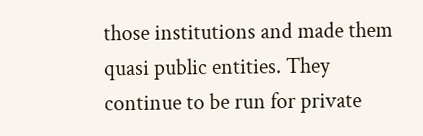those institutions and made them quasi public entities. They continue to be run for private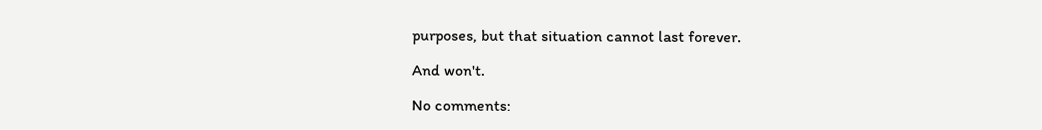purposes, but that situation cannot last forever.

And won't.

No comments: